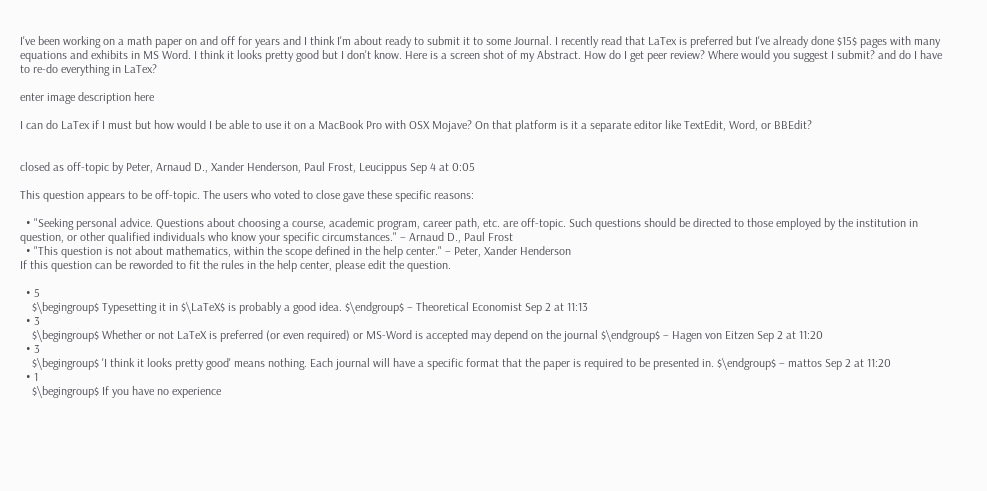I've been working on a math paper on and off for years and I think I'm about ready to submit it to some Journal. I recently read that LaTex is preferred but I've already done $15$ pages with many equations and exhibits in MS Word. I think it looks pretty good but I don't know. Here is a screen shot of my Abstract. How do I get peer review? Where would you suggest I submit? and do I have to re-do everything in LaTex?

enter image description here

I can do LaTex if I must but how would I be able to use it on a MacBook Pro with OSX Mojave? On that platform is it a separate editor like TextEdit, Word, or BBEdit?


closed as off-topic by Peter, Arnaud D., Xander Henderson, Paul Frost, Leucippus Sep 4 at 0:05

This question appears to be off-topic. The users who voted to close gave these specific reasons:

  • "Seeking personal advice. Questions about choosing a course, academic program, career path, etc. are off-topic. Such questions should be directed to those employed by the institution in question, or other qualified individuals who know your specific circumstances." – Arnaud D., Paul Frost
  • "This question is not about mathematics, within the scope defined in the help center." – Peter, Xander Henderson
If this question can be reworded to fit the rules in the help center, please edit the question.

  • 5
    $\begingroup$ Typesetting it in $\LaTeX$ is probably a good idea. $\endgroup$ – Theoretical Economist Sep 2 at 11:13
  • 3
    $\begingroup$ Whether or not LaTeX is preferred (or even required) or MS-Word is accepted may depend on the journal $\endgroup$ – Hagen von Eitzen Sep 2 at 11:20
  • 3
    $\begingroup$ 'I think it looks pretty good' means nothing. Each journal will have a specific format that the paper is required to be presented in. $\endgroup$ – mattos Sep 2 at 11:20
  • 1
    $\begingroup$ If you have no experience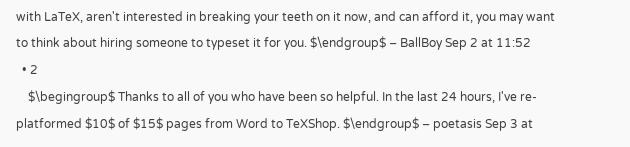with LaTeX, aren't interested in breaking your teeth on it now, and can afford it, you may want to think about hiring someone to typeset it for you. $\endgroup$ – BallBoy Sep 2 at 11:52
  • 2
    $\begingroup$ Thanks to all of you who have been so helpful. In the last 24 hours, I've re-platformed $10$ of $15$ pages from Word to TeXShop. $\endgroup$ – poetasis Sep 3 at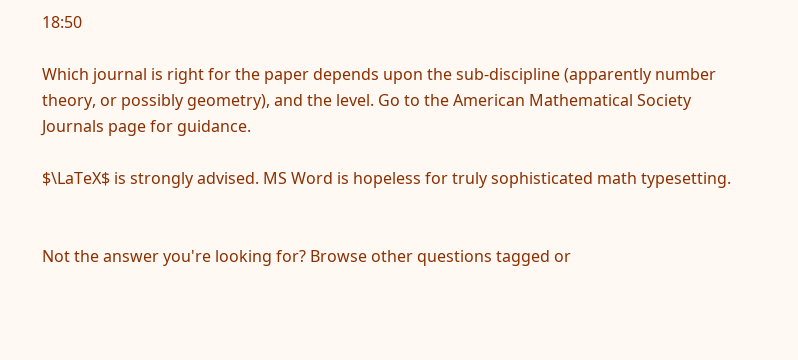18:50

Which journal is right for the paper depends upon the sub-discipline (apparently number theory, or possibly geometry), and the level. Go to the American Mathematical Society Journals page for guidance.

$\LaTeX$ is strongly advised. MS Word is hopeless for truly sophisticated math typesetting.


Not the answer you're looking for? Browse other questions tagged or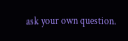ask your own question.